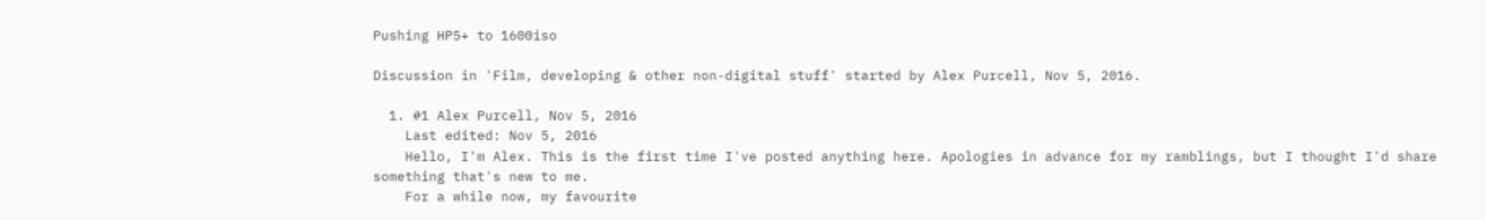Pushing HP5+ to 1600iso

Discussion in 'Film, developing & other non-digital stuff' started by Alex Purcell, Nov 5, 2016.

  1. #1 Alex Purcell, Nov 5, 2016
    Last edited: Nov 5, 2016
    Hello, I'm Alex. This is the first time I've posted anything here. Apologies in advance for my ramblings, but I thought I'd share something that's new to me.
    For a while now, my favourite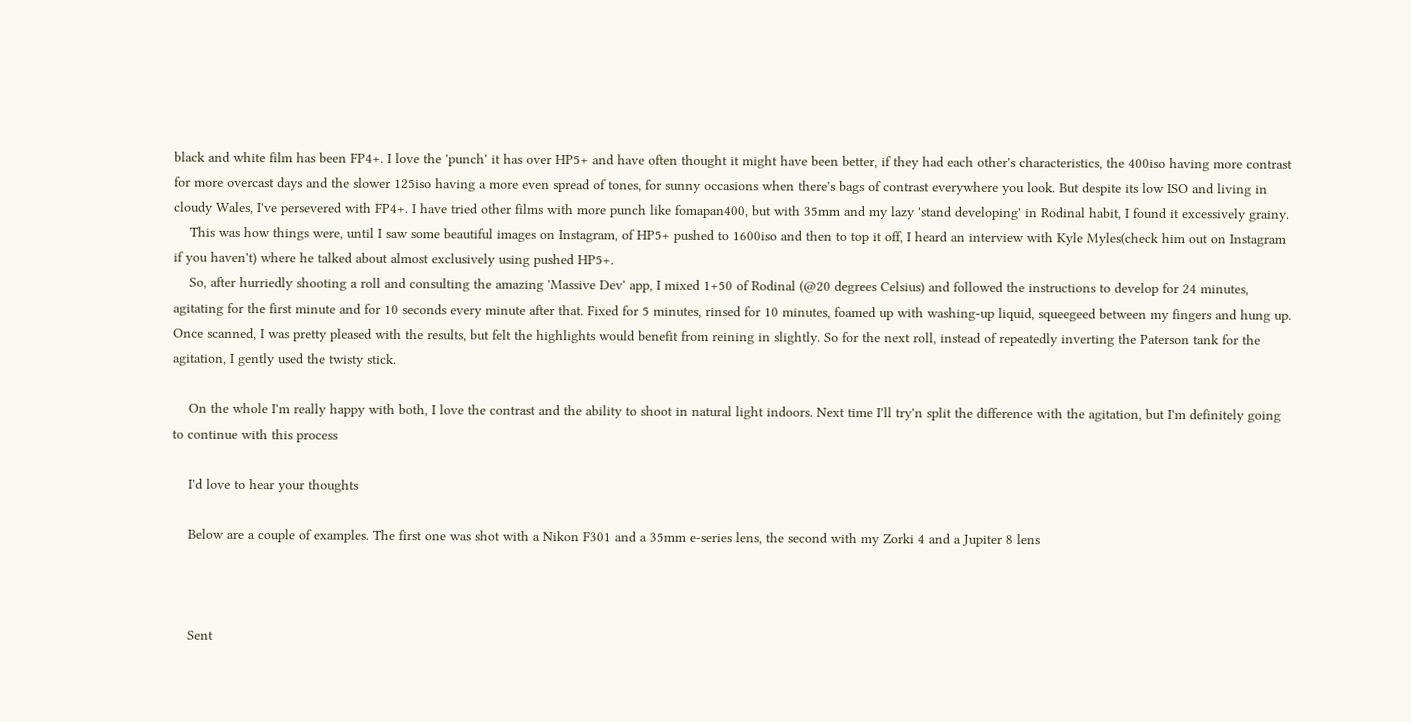black and white film has been FP4+. I love the 'punch' it has over HP5+ and have often thought it might have been better, if they had each other's characteristics, the 400iso having more contrast for more overcast days and the slower 125iso having a more even spread of tones, for sunny occasions when there's bags of contrast everywhere you look. But despite its low ISO and living in cloudy Wales, I've persevered with FP4+. I have tried other films with more punch like fomapan400, but with 35mm and my lazy 'stand developing' in Rodinal habit, I found it excessively grainy.
    This was how things were, until I saw some beautiful images on Instagram, of HP5+ pushed to 1600iso and then to top it off, I heard an interview with Kyle Myles(check him out on Instagram if you haven't) where he talked about almost exclusively using pushed HP5+.
    So, after hurriedly shooting a roll and consulting the amazing 'Massive Dev' app, I mixed 1+50 of Rodinal (@20 degrees Celsius) and followed the instructions to develop for 24 minutes, agitating for the first minute and for 10 seconds every minute after that. Fixed for 5 minutes, rinsed for 10 minutes, foamed up with washing-up liquid, squeegeed between my fingers and hung up. Once scanned, I was pretty pleased with the results, but felt the highlights would benefit from reining in slightly. So for the next roll, instead of repeatedly inverting the Paterson tank for the agitation, I gently used the twisty stick.

    On the whole I'm really happy with both, I love the contrast and the ability to shoot in natural light indoors. Next time I'll try'n split the difference with the agitation, but I'm definitely going to continue with this process

    I'd love to hear your thoughts

    Below are a couple of examples. The first one was shot with a Nikon F301 and a 35mm e-series lens, the second with my Zorki 4 and a Jupiter 8 lens



    Sent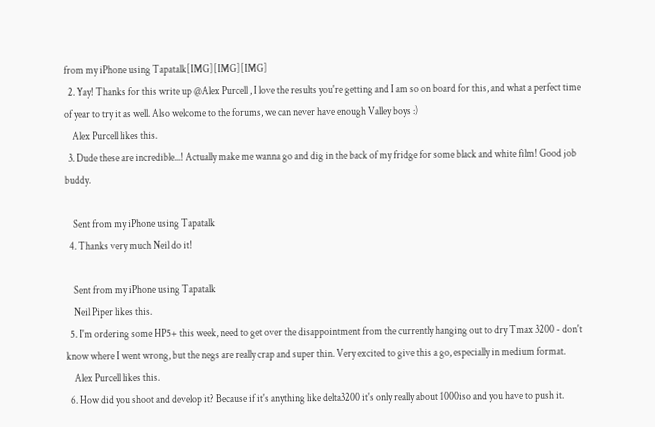from my iPhone using Tapatalk[IMG][IMG][IMG]
  2. Yay! Thanks for this write up @Alex Purcell , I love the results you're getting and I am so on board for this, and what a perfect time of year to try it as well. Also welcome to the forums, we can never have enough Valley boys :)
    Alex Purcell likes this.
  3. Dude these are incredible...! Actually make me wanna go and dig in the back of my fridge for some black and white film! Good job buddy.

    Sent from my iPhone using Tapatalk
  4. Thanks very much Neil do it!

    Sent from my iPhone using Tapatalk
    Neil Piper likes this.
  5. I'm ordering some HP5+ this week, need to get over the disappointment from the currently hanging out to dry Tmax 3200 - don't know where I went wrong, but the negs are really crap and super thin. Very excited to give this a go, especially in medium format.
    Alex Purcell likes this.
  6. How did you shoot and develop it? Because if it's anything like delta3200 it's only really about 1000iso and you have to push it.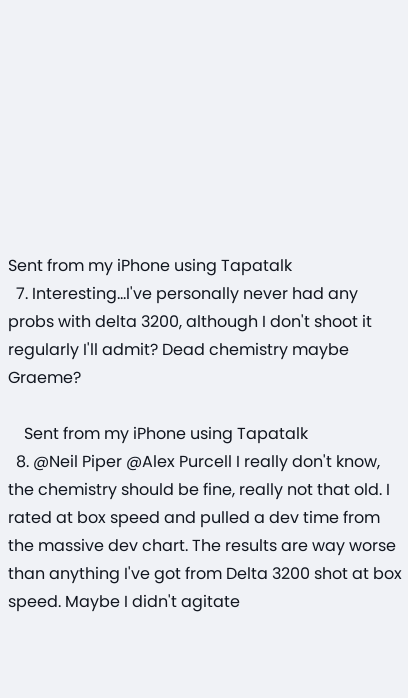Sent from my iPhone using Tapatalk
  7. Interesting...I've personally never had any probs with delta 3200, although I don't shoot it regularly I'll admit? Dead chemistry maybe Graeme?

    Sent from my iPhone using Tapatalk
  8. @Neil Piper @Alex Purcell I really don't know, the chemistry should be fine, really not that old. I rated at box speed and pulled a dev time from the massive dev chart. The results are way worse than anything I've got from Delta 3200 shot at box speed. Maybe I didn't agitate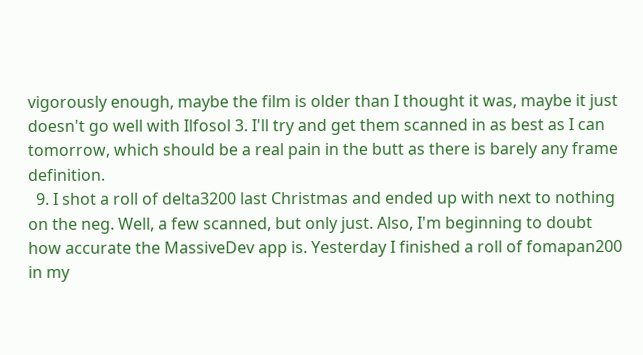vigorously enough, maybe the film is older than I thought it was, maybe it just doesn't go well with Ilfosol 3. I'll try and get them scanned in as best as I can tomorrow, which should be a real pain in the butt as there is barely any frame definition.
  9. I shot a roll of delta3200 last Christmas and ended up with next to nothing on the neg. Well, a few scanned, but only just. Also, I'm beginning to doubt how accurate the MassiveDev app is. Yesterday I finished a roll of fomapan200 in my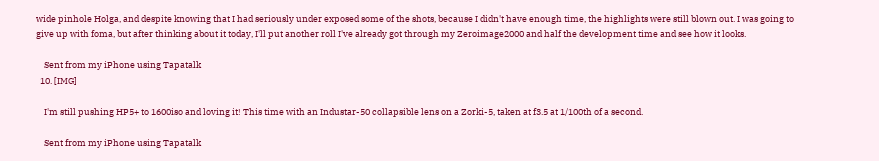wide pinhole Holga, and despite knowing that I had seriously under exposed some of the shots, because I didn't have enough time, the highlights were still blown out. I was going to give up with foma, but after thinking about it today, I'll put another roll I've already got through my Zeroimage2000 and half the development time and see how it looks.

    Sent from my iPhone using Tapatalk
  10. [IMG]

    I'm still pushing HP5+ to 1600iso and loving it! This time with an Industar-50 collapsible lens on a Zorki-5, taken at f3.5 at 1/100th of a second.

    Sent from my iPhone using Tapatalk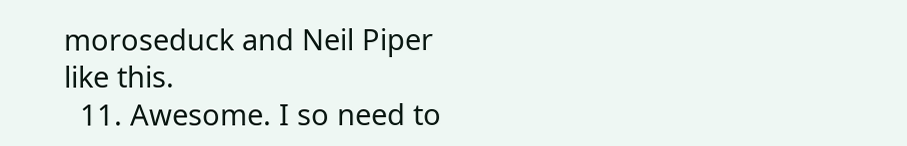moroseduck and Neil Piper like this.
  11. Awesome. I so need to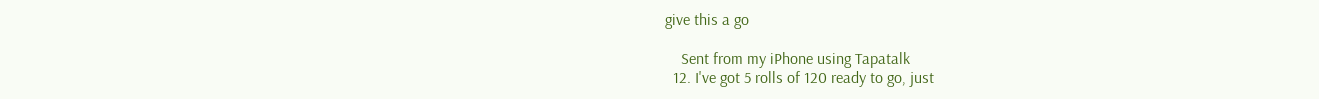give this a go

    Sent from my iPhone using Tapatalk
  12. I've got 5 rolls of 120 ready to go, just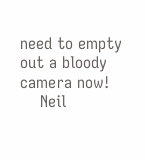need to empty out a bloody camera now!
    Neil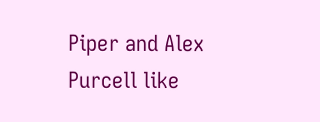Piper and Alex Purcell like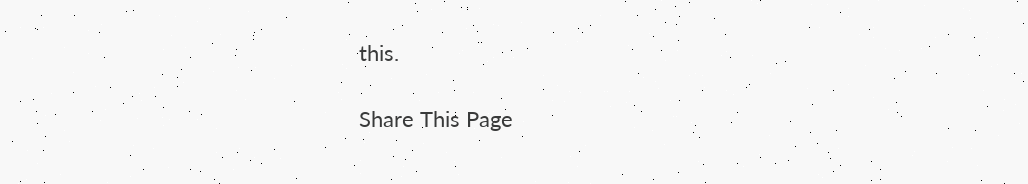this.

Share This Page